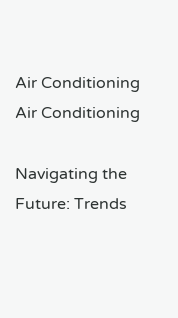Air Conditioning Air Conditioning

Navigating the Future: Trends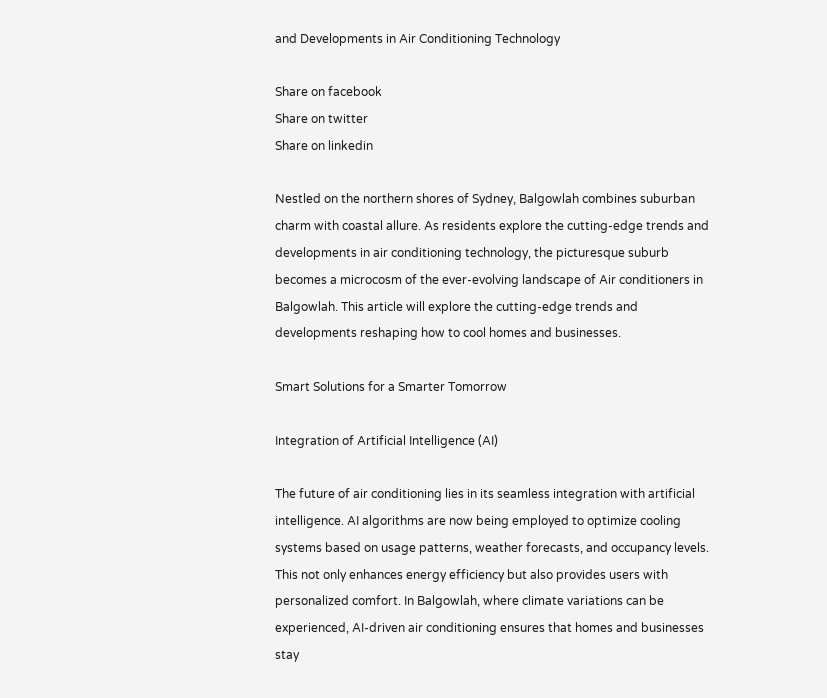and Developments in Air Conditioning Technology

Share on facebook
Share on twitter
Share on linkedin

Nestled on the northern shores of Sydney, Balgowlah combines suburban charm with coastal allure. As residents explore the cutting-edge trends and developments in air conditioning technology, the picturesque suburb becomes a microcosm of the ever-evolving landscape of Air conditioners in Balgowlah. This article will explore the cutting-edge trends and developments reshaping how to cool homes and businesses.

Smart Solutions for a Smarter Tomorrow

Integration of Artificial Intelligence (AI)

The future of air conditioning lies in its seamless integration with artificial intelligence. AI algorithms are now being employed to optimize cooling systems based on usage patterns, weather forecasts, and occupancy levels. This not only enhances energy efficiency but also provides users with personalized comfort. In Balgowlah, where climate variations can be experienced, AI-driven air conditioning ensures that homes and businesses stay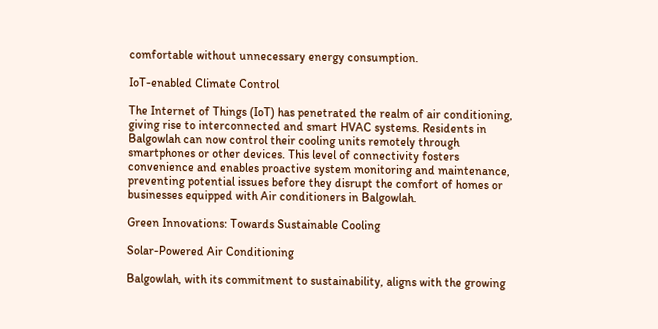comfortable without unnecessary energy consumption.

IoT-enabled Climate Control

The Internet of Things (IoT) has penetrated the realm of air conditioning, giving rise to interconnected and smart HVAC systems. Residents in Balgowlah can now control their cooling units remotely through smartphones or other devices. This level of connectivity fosters convenience and enables proactive system monitoring and maintenance, preventing potential issues before they disrupt the comfort of homes or businesses equipped with Air conditioners in Balgowlah.

Green Innovations: Towards Sustainable Cooling

Solar-Powered Air Conditioning

Balgowlah, with its commitment to sustainability, aligns with the growing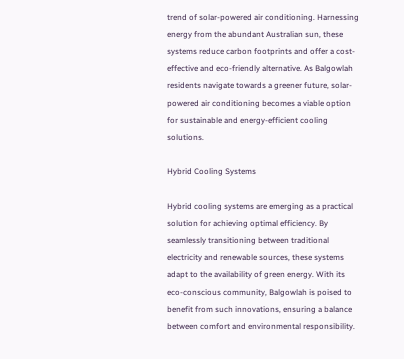trend of solar-powered air conditioning. Harnessing energy from the abundant Australian sun, these systems reduce carbon footprints and offer a cost-effective and eco-friendly alternative. As Balgowlah residents navigate towards a greener future, solar-powered air conditioning becomes a viable option for sustainable and energy-efficient cooling solutions.

Hybrid Cooling Systems

Hybrid cooling systems are emerging as a practical solution for achieving optimal efficiency. By seamlessly transitioning between traditional electricity and renewable sources, these systems adapt to the availability of green energy. With its eco-conscious community, Balgowlah is poised to benefit from such innovations, ensuring a balance between comfort and environmental responsibility.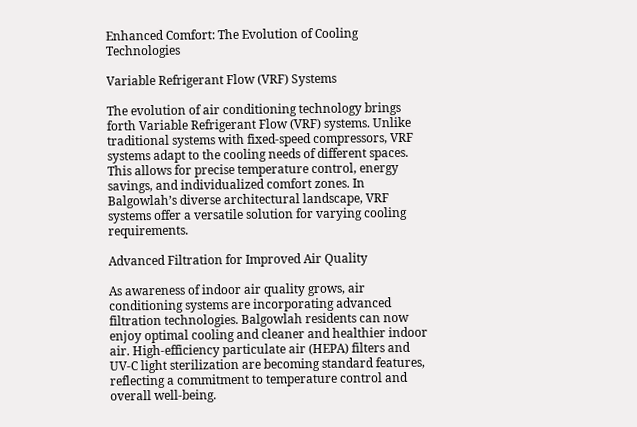Enhanced Comfort: The Evolution of Cooling Technologies

Variable Refrigerant Flow (VRF) Systems

The evolution of air conditioning technology brings forth Variable Refrigerant Flow (VRF) systems. Unlike traditional systems with fixed-speed compressors, VRF systems adapt to the cooling needs of different spaces. This allows for precise temperature control, energy savings, and individualized comfort zones. In Balgowlah’s diverse architectural landscape, VRF systems offer a versatile solution for varying cooling requirements.

Advanced Filtration for Improved Air Quality

As awareness of indoor air quality grows, air conditioning systems are incorporating advanced filtration technologies. Balgowlah residents can now enjoy optimal cooling and cleaner and healthier indoor air. High-efficiency particulate air (HEPA) filters and UV-C light sterilization are becoming standard features, reflecting a commitment to temperature control and overall well-being.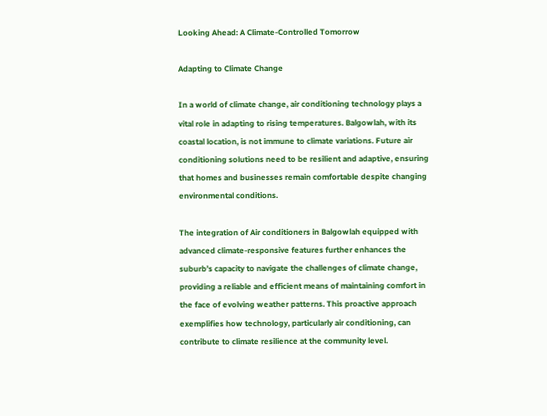Looking Ahead: A Climate-Controlled Tomorrow

Adapting to Climate Change

In a world of climate change, air conditioning technology plays a vital role in adapting to rising temperatures. Balgowlah, with its coastal location, is not immune to climate variations. Future air conditioning solutions need to be resilient and adaptive, ensuring that homes and businesses remain comfortable despite changing environmental conditions.

The integration of Air conditioners in Balgowlah equipped with advanced climate-responsive features further enhances the suburb’s capacity to navigate the challenges of climate change, providing a reliable and efficient means of maintaining comfort in the face of evolving weather patterns. This proactive approach exemplifies how technology, particularly air conditioning, can contribute to climate resilience at the community level.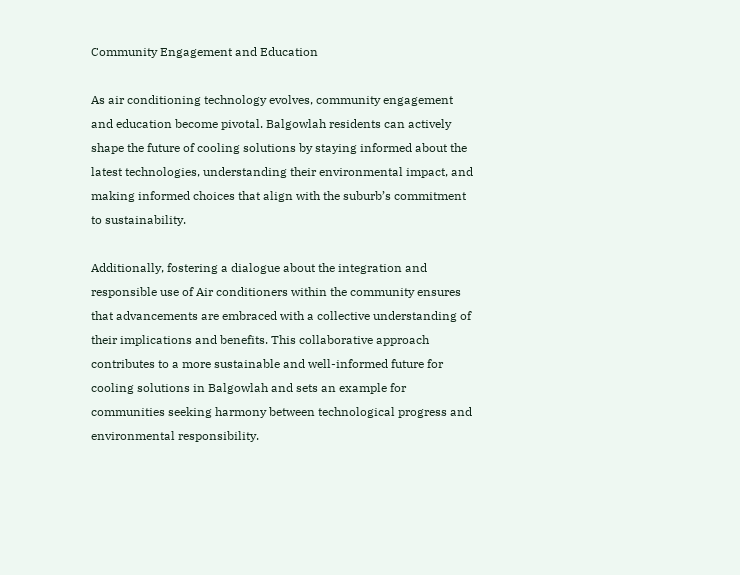Community Engagement and Education

As air conditioning technology evolves, community engagement and education become pivotal. Balgowlah residents can actively shape the future of cooling solutions by staying informed about the latest technologies, understanding their environmental impact, and making informed choices that align with the suburb’s commitment to sustainability.

Additionally, fostering a dialogue about the integration and responsible use of Air conditioners within the community ensures that advancements are embraced with a collective understanding of their implications and benefits. This collaborative approach contributes to a more sustainable and well-informed future for cooling solutions in Balgowlah and sets an example for communities seeking harmony between technological progress and environmental responsibility.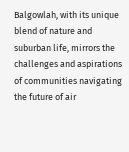Balgowlah, with its unique blend of nature and suburban life, mirrors the challenges and aspirations of communities navigating the future of air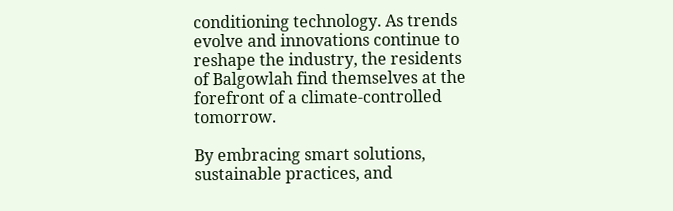conditioning technology. As trends evolve and innovations continue to reshape the industry, the residents of Balgowlah find themselves at the forefront of a climate-controlled tomorrow.

By embracing smart solutions, sustainable practices, and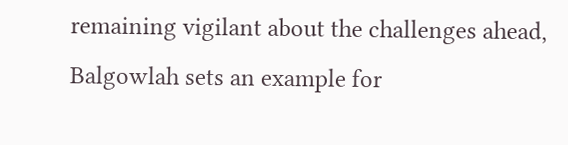remaining vigilant about the challenges ahead, Balgowlah sets an example for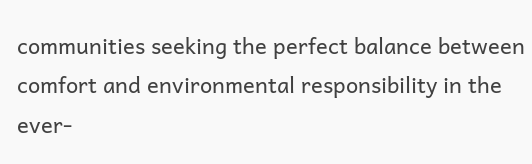communities seeking the perfect balance between comfort and environmental responsibility in the ever-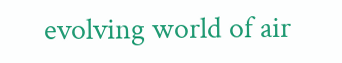evolving world of air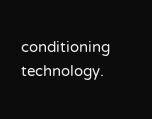conditioning technology.